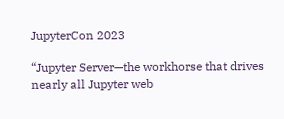JupyterCon 2023

“Jupyter Server—the workhorse that drives nearly all Jupyter web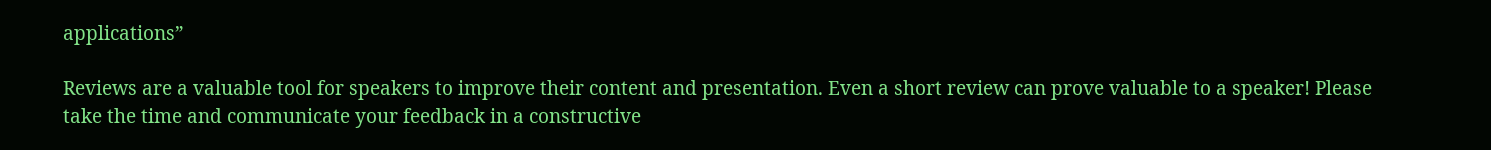applications”

Reviews are a valuable tool for speakers to improve their content and presentation. Even a short review can prove valuable to a speaker! Please take the time and communicate your feedback in a constructive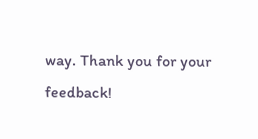way. Thank you for your feedback!